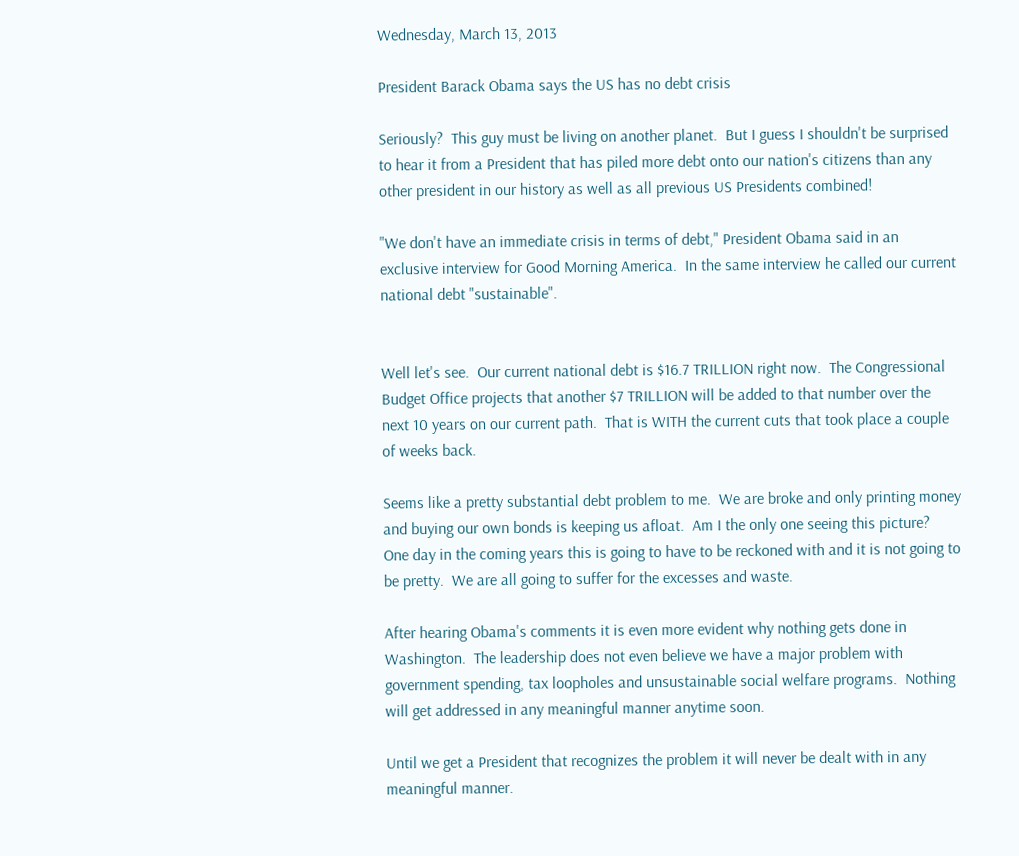Wednesday, March 13, 2013

President Barack Obama says the US has no debt crisis

Seriously?  This guy must be living on another planet.  But I guess I shouldn't be surprised to hear it from a President that has piled more debt onto our nation's citizens than any other president in our history as well as all previous US Presidents combined!

"We don't have an immediate crisis in terms of debt," President Obama said in an exclusive interview for Good Morning America.  In the same interview he called our current national debt "sustainable".


Well let's see.  Our current national debt is $16.7 TRILLION right now.  The Congressional Budget Office projects that another $7 TRILLION will be added to that number over the next 10 years on our current path.  That is WITH the current cuts that took place a couple of weeks back.

Seems like a pretty substantial debt problem to me.  We are broke and only printing money and buying our own bonds is keeping us afloat.  Am I the only one seeing this picture?  One day in the coming years this is going to have to be reckoned with and it is not going to be pretty.  We are all going to suffer for the excesses and waste.

After hearing Obama's comments it is even more evident why nothing gets done in Washington.  The leadership does not even believe we have a major problem with government spending, tax loopholes and unsustainable social welfare programs.  Nothing will get addressed in any meaningful manner anytime soon.

Until we get a President that recognizes the problem it will never be dealt with in any meaningful manner.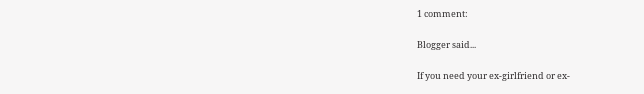1 comment:

Blogger said...

If you need your ex-girlfriend or ex-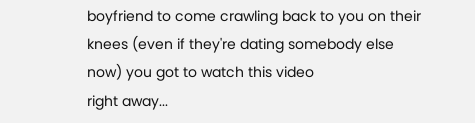boyfriend to come crawling back to you on their knees (even if they're dating somebody else now) you got to watch this video
right away...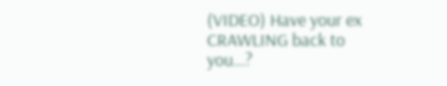(VIDEO) Have your ex CRAWLING back to you...?